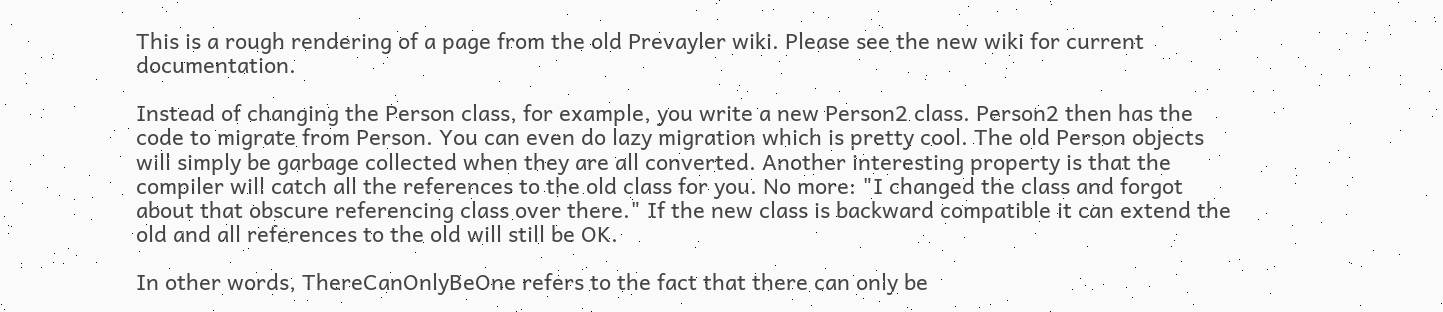This is a rough rendering of a page from the old Prevayler wiki. Please see the new wiki for current documentation.

Instead of changing the Person class, for example, you write a new Person2 class. Person2 then has the code to migrate from Person. You can even do lazy migration which is pretty cool. The old Person objects will simply be garbage collected when they are all converted. Another interesting property is that the compiler will catch all the references to the old class for you. No more: "I changed the class and forgot about that obscure referencing class over there." If the new class is backward compatible it can extend the old and all references to the old will still be OK.

In other words, ThereCanOnlyBeOne refers to the fact that there can only be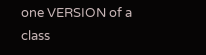one VERSION of a class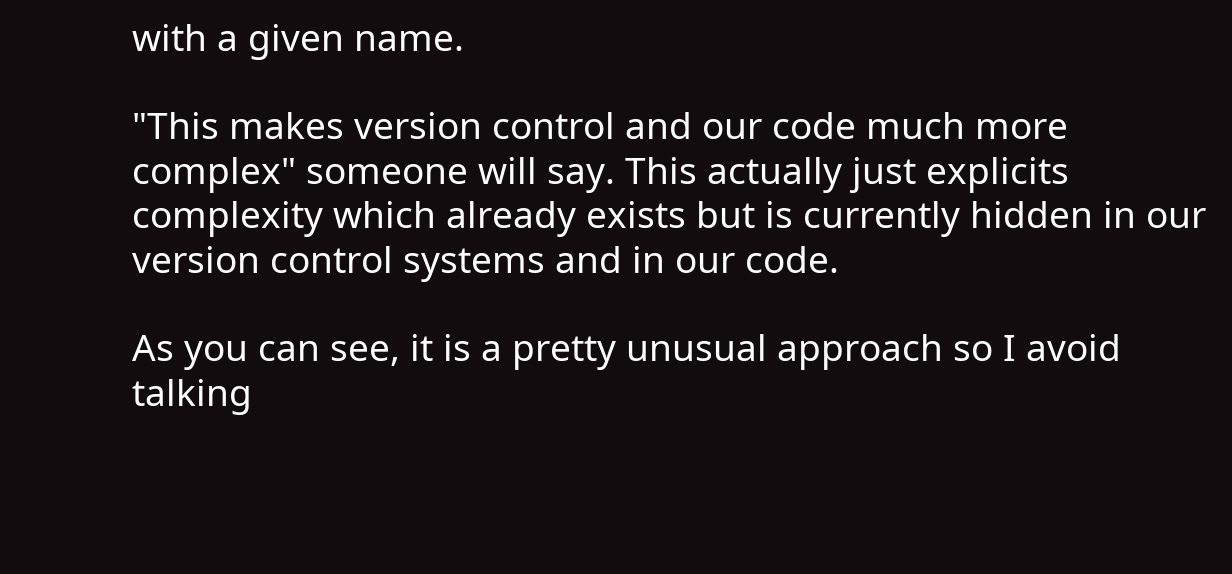with a given name.

"This makes version control and our code much more complex" someone will say. This actually just explicits complexity which already exists but is currently hidden in our version control systems and in our code.

As you can see, it is a pretty unusual approach so I avoid talking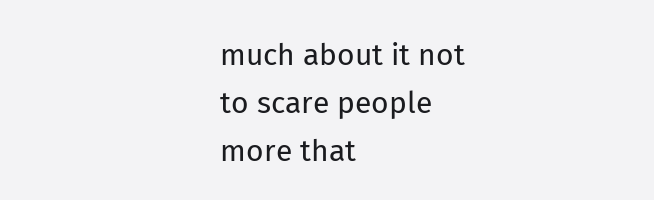much about it not to scare people more that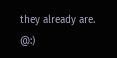they already are.  @:)